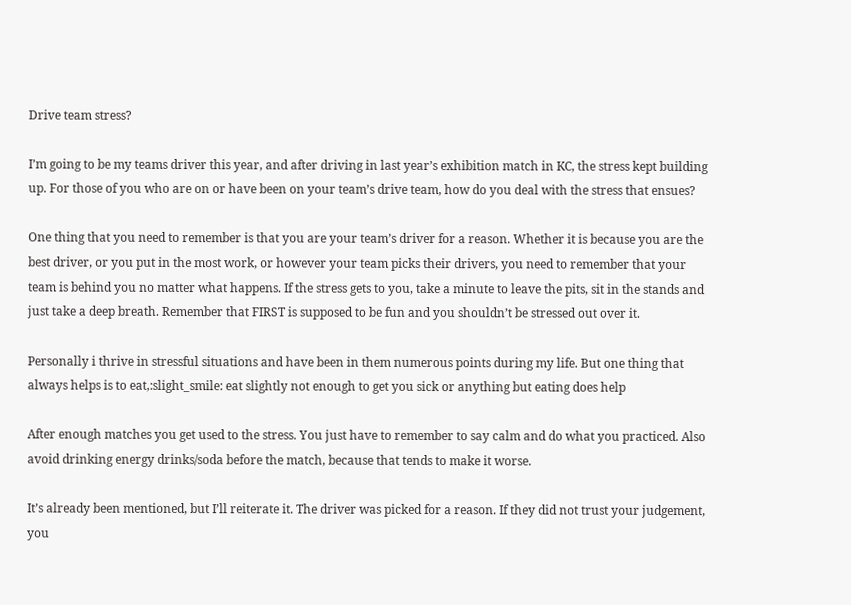Drive team stress?

I’m going to be my teams driver this year, and after driving in last year’s exhibition match in KC, the stress kept building up. For those of you who are on or have been on your team’s drive team, how do you deal with the stress that ensues?

One thing that you need to remember is that you are your team’s driver for a reason. Whether it is because you are the best driver, or you put in the most work, or however your team picks their drivers, you need to remember that your team is behind you no matter what happens. If the stress gets to you, take a minute to leave the pits, sit in the stands and just take a deep breath. Remember that FIRST is supposed to be fun and you shouldn’t be stressed out over it.

Personally i thrive in stressful situations and have been in them numerous points during my life. But one thing that always helps is to eat,:slight_smile: eat slightly not enough to get you sick or anything but eating does help

After enough matches you get used to the stress. You just have to remember to say calm and do what you practiced. Also avoid drinking energy drinks/soda before the match, because that tends to make it worse.

It’s already been mentioned, but I’ll reiterate it. The driver was picked for a reason. If they did not trust your judgement, you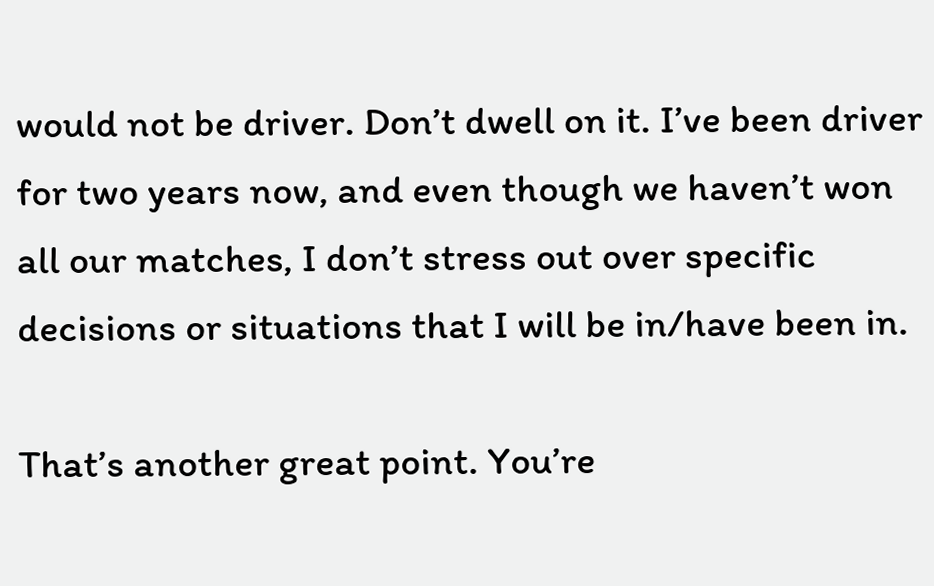would not be driver. Don’t dwell on it. I’ve been driver for two years now, and even though we haven’t won all our matches, I don’t stress out over specific decisions or situations that I will be in/have been in.

That’s another great point. You’re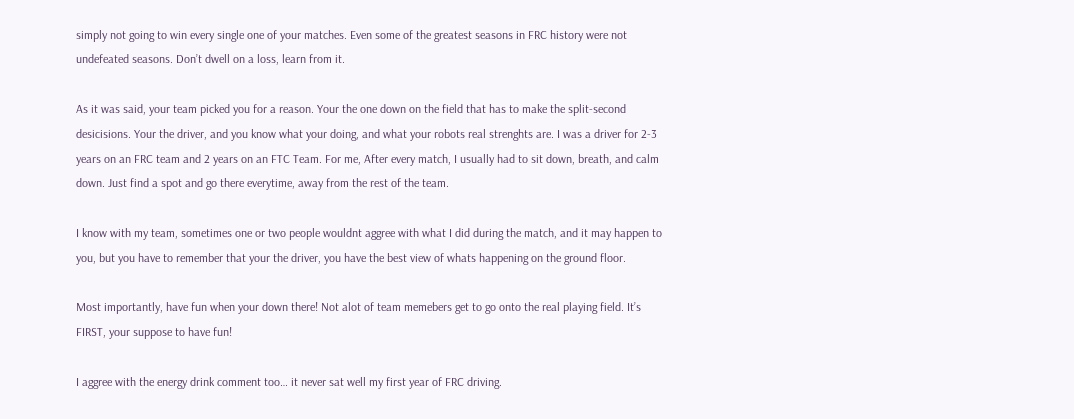simply not going to win every single one of your matches. Even some of the greatest seasons in FRC history were not undefeated seasons. Don’t dwell on a loss, learn from it.

As it was said, your team picked you for a reason. Your the one down on the field that has to make the split-second desicisions. Your the driver, and you know what your doing, and what your robots real strenghts are. I was a driver for 2-3 years on an FRC team and 2 years on an FTC Team. For me, After every match, I usually had to sit down, breath, and calm down. Just find a spot and go there everytime, away from the rest of the team.

I know with my team, sometimes one or two people wouldnt aggree with what I did during the match, and it may happen to you, but you have to remember that your the driver, you have the best view of whats happening on the ground floor.

Most importantly, have fun when your down there! Not alot of team memebers get to go onto the real playing field. It’s FIRST, your suppose to have fun!

I aggree with the energy drink comment too… it never sat well my first year of FRC driving.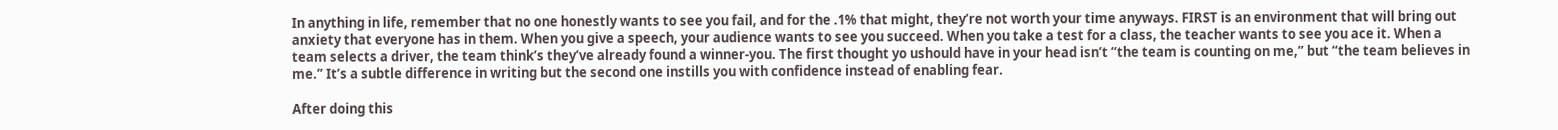In anything in life, remember that no one honestly wants to see you fail, and for the .1% that might, they’re not worth your time anyways. FIRST is an environment that will bring out anxiety that everyone has in them. When you give a speech, your audience wants to see you succeed. When you take a test for a class, the teacher wants to see you ace it. When a team selects a driver, the team think’s they’ve already found a winner-you. The first thought yo ushould have in your head isn’t “the team is counting on me,” but “the team believes in me.” It’s a subtle difference in writing but the second one instills you with confidence instead of enabling fear.

After doing this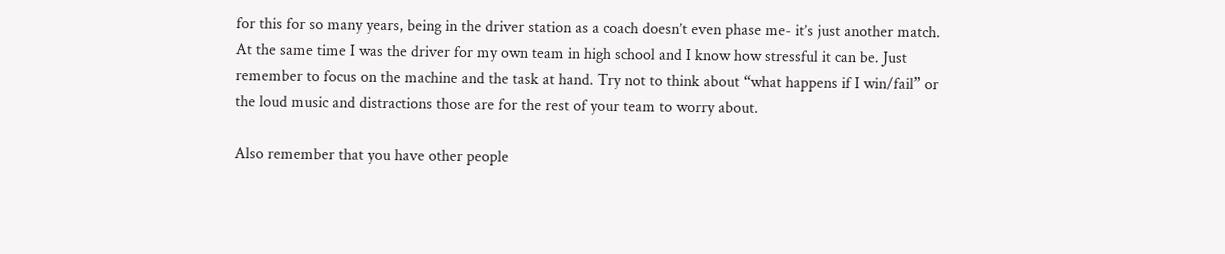for this for so many years, being in the driver station as a coach doesn’t even phase me- it’s just another match. At the same time I was the driver for my own team in high school and I know how stressful it can be. Just remember to focus on the machine and the task at hand. Try not to think about “what happens if I win/fail” or the loud music and distractions those are for the rest of your team to worry about.

Also remember that you have other people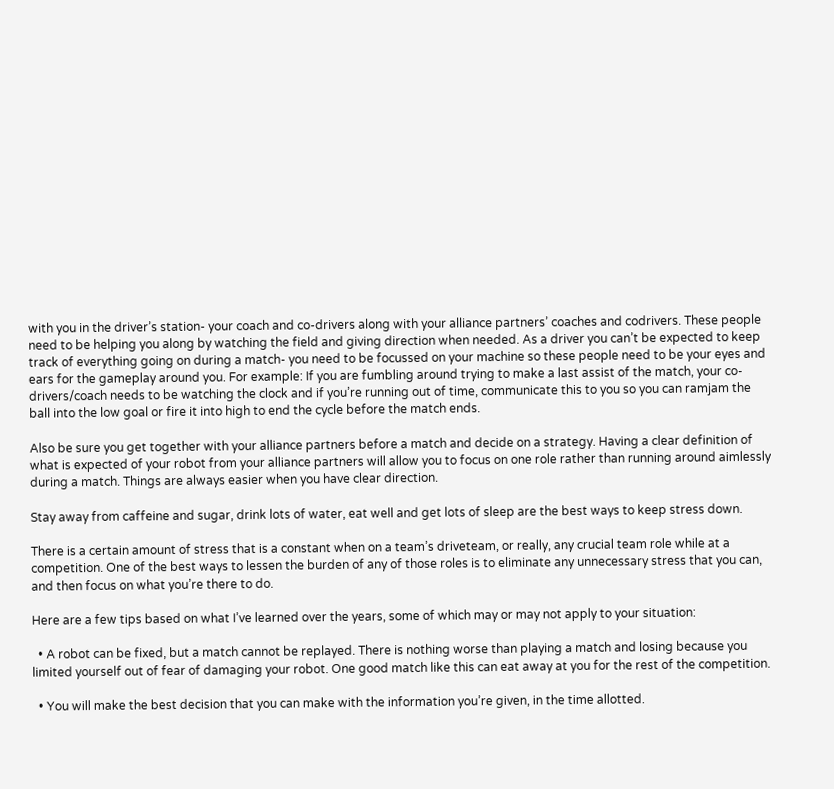with you in the driver’s station- your coach and co-drivers along with your alliance partners’ coaches and codrivers. These people need to be helping you along by watching the field and giving direction when needed. As a driver you can’t be expected to keep track of everything going on during a match- you need to be focussed on your machine so these people need to be your eyes and ears for the gameplay around you. For example: If you are fumbling around trying to make a last assist of the match, your co-drivers/coach needs to be watching the clock and if you’re running out of time, communicate this to you so you can ramjam the ball into the low goal or fire it into high to end the cycle before the match ends.

Also be sure you get together with your alliance partners before a match and decide on a strategy. Having a clear definition of what is expected of your robot from your alliance partners will allow you to focus on one role rather than running around aimlessly during a match. Things are always easier when you have clear direction.

Stay away from caffeine and sugar, drink lots of water, eat well and get lots of sleep are the best ways to keep stress down.

There is a certain amount of stress that is a constant when on a team’s driveteam, or really, any crucial team role while at a competition. One of the best ways to lessen the burden of any of those roles is to eliminate any unnecessary stress that you can, and then focus on what you’re there to do.

Here are a few tips based on what I’ve learned over the years, some of which may or may not apply to your situation:

  • A robot can be fixed, but a match cannot be replayed. There is nothing worse than playing a match and losing because you limited yourself out of fear of damaging your robot. One good match like this can eat away at you for the rest of the competition.

  • You will make the best decision that you can make with the information you’re given, in the time allotted.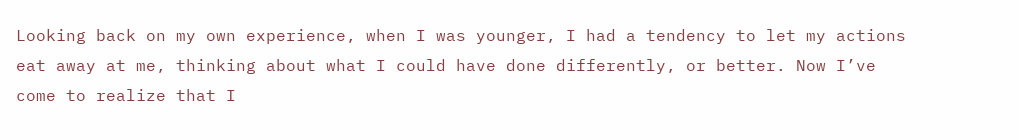Looking back on my own experience, when I was younger, I had a tendency to let my actions eat away at me, thinking about what I could have done differently, or better. Now I’ve come to realize that I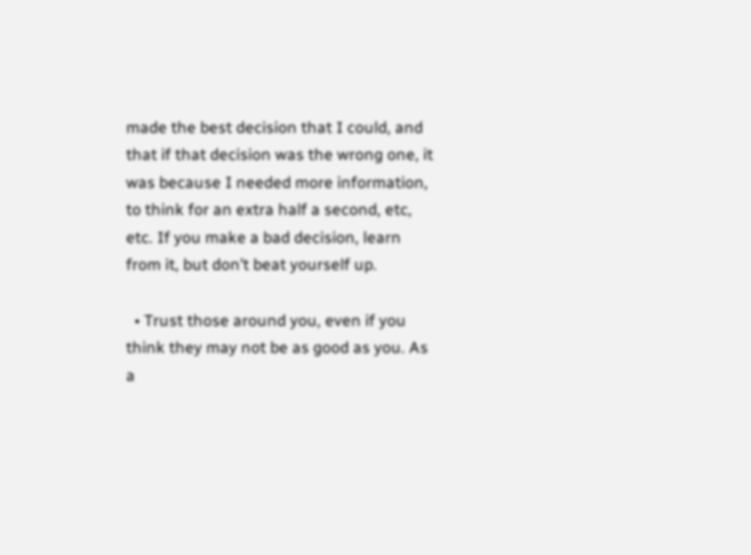made the best decision that I could, and that if that decision was the wrong one, it was because I needed more information, to think for an extra half a second, etc, etc. If you make a bad decision, learn from it, but don’t beat yourself up.

  • Trust those around you, even if you think they may not be as good as you. As a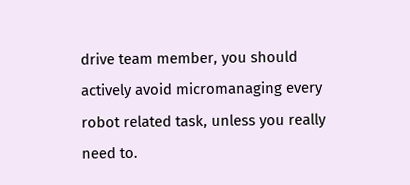drive team member, you should actively avoid micromanaging every robot related task, unless you really need to.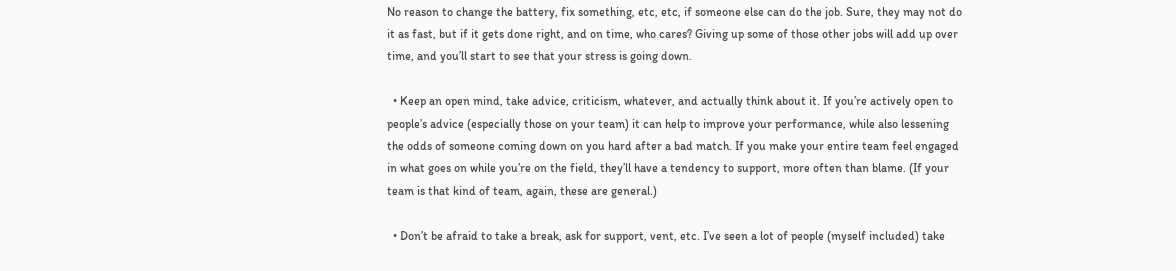No reason to change the battery, fix something, etc, etc, if someone else can do the job. Sure, they may not do it as fast, but if it gets done right, and on time, who cares? Giving up some of those other jobs will add up over time, and you’ll start to see that your stress is going down.

  • Keep an open mind, take advice, criticism, whatever, and actually think about it. If you’re actively open to people’s advice (especially those on your team) it can help to improve your performance, while also lessening the odds of someone coming down on you hard after a bad match. If you make your entire team feel engaged in what goes on while you’re on the field, they’ll have a tendency to support, more often than blame. (If your team is that kind of team, again, these are general.)

  • Don’t be afraid to take a break, ask for support, vent, etc. I’ve seen a lot of people (myself included) take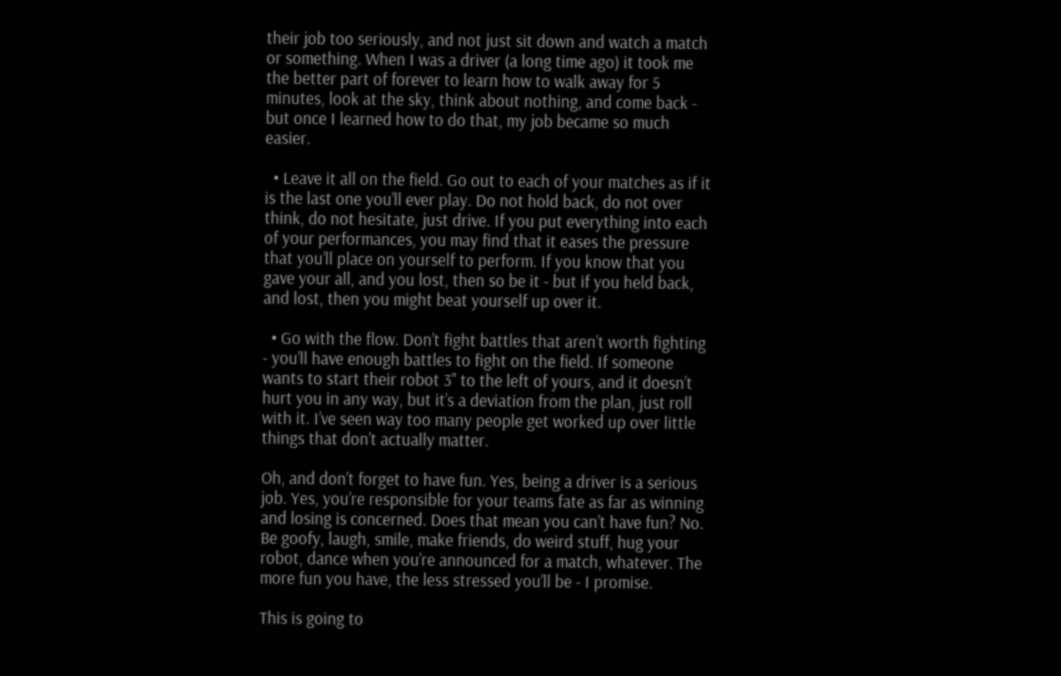their job too seriously, and not just sit down and watch a match or something. When I was a driver (a long time ago) it took me the better part of forever to learn how to walk away for 5 minutes, look at the sky, think about nothing, and come back - but once I learned how to do that, my job became so much easier.

  • Leave it all on the field. Go out to each of your matches as if it is the last one you’ll ever play. Do not hold back, do not over think, do not hesitate, just drive. If you put everything into each of your performances, you may find that it eases the pressure that you’ll place on yourself to perform. If you know that you gave your all, and you lost, then so be it - but if you held back, and lost, then you might beat yourself up over it.

  • Go with the flow. Don’t fight battles that aren’t worth fighting - you’ll have enough battles to fight on the field. If someone wants to start their robot 3" to the left of yours, and it doesn’t hurt you in any way, but it’s a deviation from the plan, just roll with it. I’ve seen way too many people get worked up over little things that don’t actually matter.

Oh, and don’t forget to have fun. Yes, being a driver is a serious job. Yes, you’re responsible for your teams fate as far as winning and losing is concerned. Does that mean you can’t have fun? No. Be goofy, laugh, smile, make friends, do weird stuff, hug your robot, dance when you’re announced for a match, whatever. The more fun you have, the less stressed you’ll be - I promise.

This is going to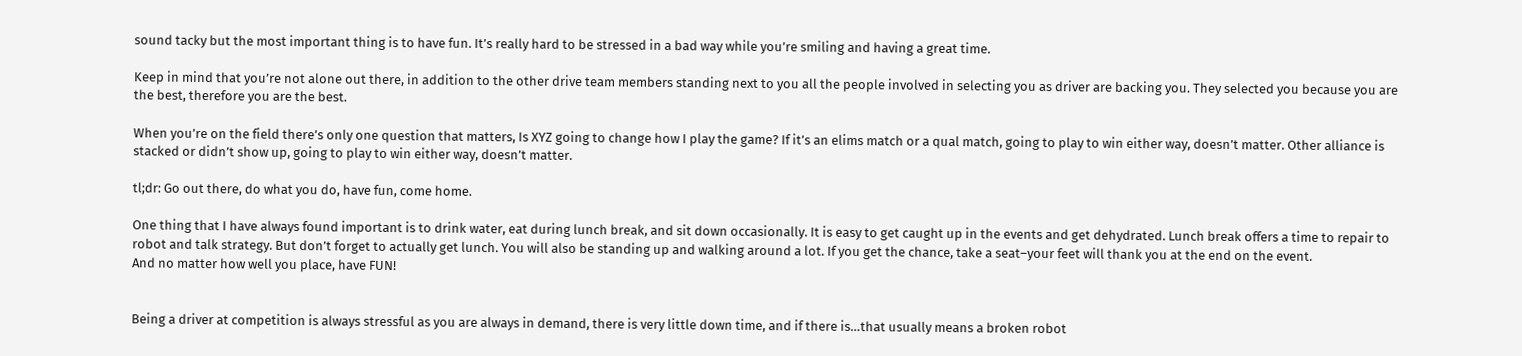sound tacky but the most important thing is to have fun. It’s really hard to be stressed in a bad way while you’re smiling and having a great time.

Keep in mind that you’re not alone out there, in addition to the other drive team members standing next to you all the people involved in selecting you as driver are backing you. They selected you because you are the best, therefore you are the best.

When you’re on the field there’s only one question that matters, Is XYZ going to change how I play the game? If it’s an elims match or a qual match, going to play to win either way, doesn’t matter. Other alliance is stacked or didn’t show up, going to play to win either way, doesn’t matter.

tl;dr: Go out there, do what you do, have fun, come home.

One thing that I have always found important is to drink water, eat during lunch break, and sit down occasionally. It is easy to get caught up in the events and get dehydrated. Lunch break offers a time to repair to robot and talk strategy. But don’t forget to actually get lunch. You will also be standing up and walking around a lot. If you get the chance, take a seat–your feet will thank you at the end on the event.
And no matter how well you place, have FUN!


Being a driver at competition is always stressful as you are always in demand, there is very little down time, and if there is…that usually means a broken robot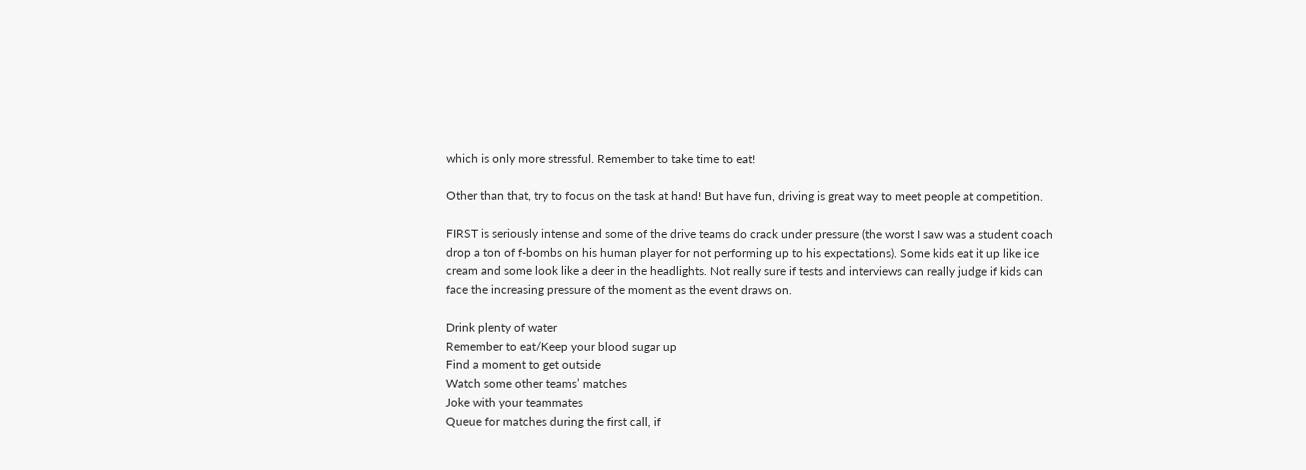which is only more stressful. Remember to take time to eat!

Other than that, try to focus on the task at hand! But have fun, driving is great way to meet people at competition.

FIRST is seriously intense and some of the drive teams do crack under pressure (the worst I saw was a student coach drop a ton of f-bombs on his human player for not performing up to his expectations). Some kids eat it up like ice cream and some look like a deer in the headlights. Not really sure if tests and interviews can really judge if kids can face the increasing pressure of the moment as the event draws on.

Drink plenty of water
Remember to eat/Keep your blood sugar up
Find a moment to get outside
Watch some other teams’ matches
Joke with your teammates
Queue for matches during the first call, if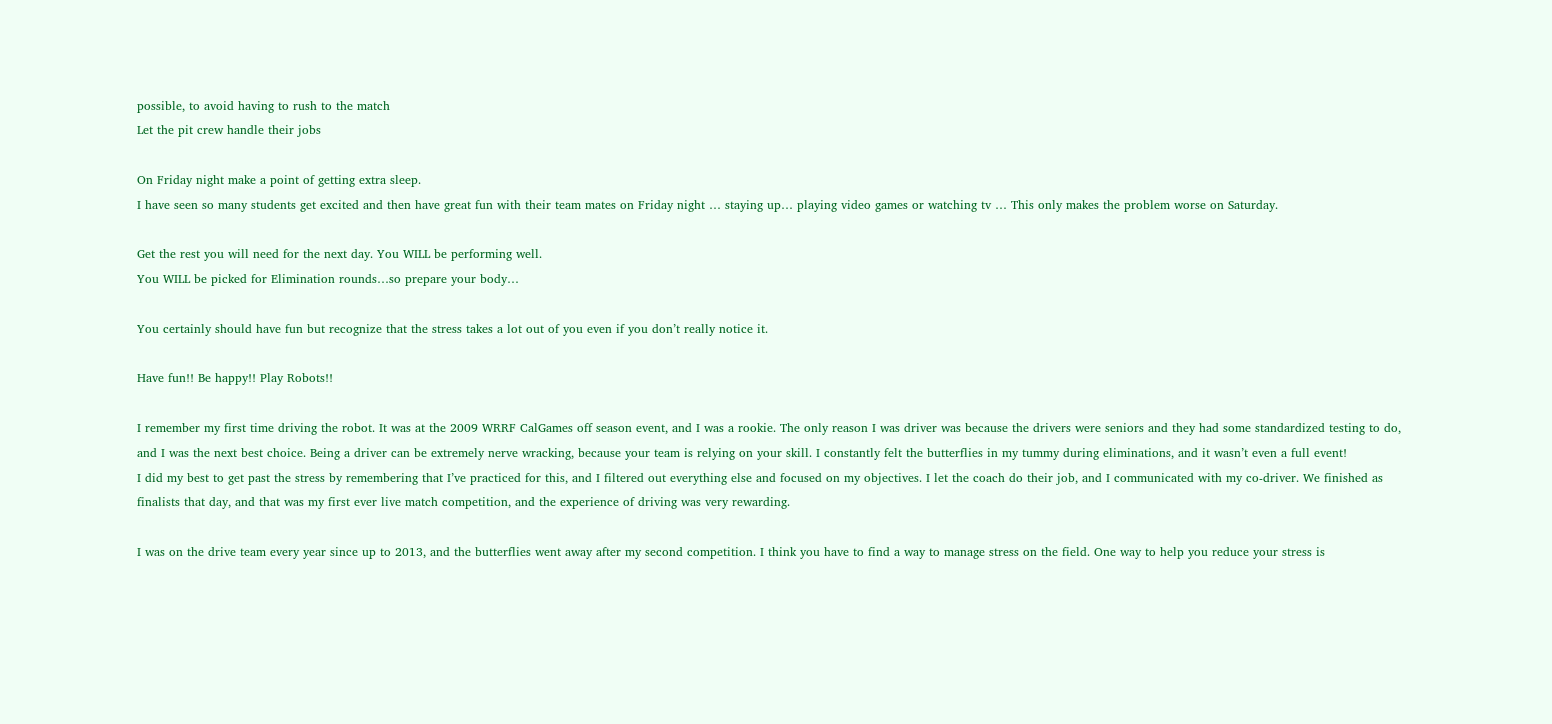possible, to avoid having to rush to the match
Let the pit crew handle their jobs

On Friday night make a point of getting extra sleep.
I have seen so many students get excited and then have great fun with their team mates on Friday night … staying up… playing video games or watching tv … This only makes the problem worse on Saturday.

Get the rest you will need for the next day. You WILL be performing well.
You WILL be picked for Elimination rounds…so prepare your body…

You certainly should have fun but recognize that the stress takes a lot out of you even if you don’t really notice it.

Have fun!! Be happy!! Play Robots!!

I remember my first time driving the robot. It was at the 2009 WRRF CalGames off season event, and I was a rookie. The only reason I was driver was because the drivers were seniors and they had some standardized testing to do, and I was the next best choice. Being a driver can be extremely nerve wracking, because your team is relying on your skill. I constantly felt the butterflies in my tummy during eliminations, and it wasn’t even a full event!
I did my best to get past the stress by remembering that I’ve practiced for this, and I filtered out everything else and focused on my objectives. I let the coach do their job, and I communicated with my co-driver. We finished as finalists that day, and that was my first ever live match competition, and the experience of driving was very rewarding.

I was on the drive team every year since up to 2013, and the butterflies went away after my second competition. I think you have to find a way to manage stress on the field. One way to help you reduce your stress is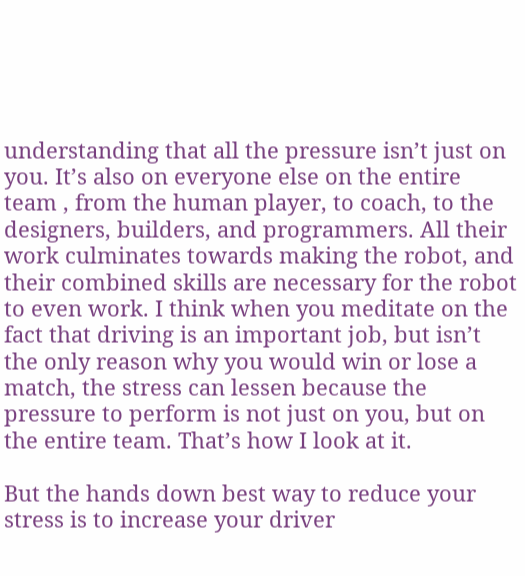understanding that all the pressure isn’t just on you. It’s also on everyone else on the entire team , from the human player, to coach, to the designers, builders, and programmers. All their work culminates towards making the robot, and their combined skills are necessary for the robot to even work. I think when you meditate on the fact that driving is an important job, but isn’t the only reason why you would win or lose a match, the stress can lessen because the pressure to perform is not just on you, but on the entire team. That’s how I look at it.

But the hands down best way to reduce your stress is to increase your driver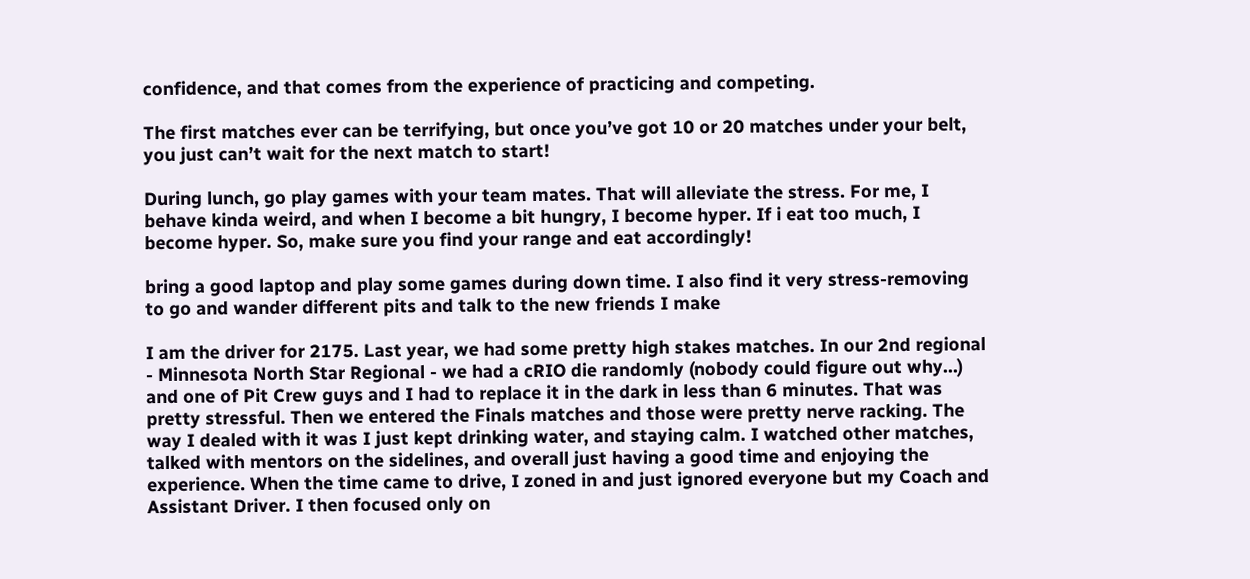confidence, and that comes from the experience of practicing and competing.

The first matches ever can be terrifying, but once you’ve got 10 or 20 matches under your belt, you just can’t wait for the next match to start!

During lunch, go play games with your team mates. That will alleviate the stress. For me, I behave kinda weird, and when I become a bit hungry, I become hyper. If i eat too much, I become hyper. So, make sure you find your range and eat accordingly!

bring a good laptop and play some games during down time. I also find it very stress-removing to go and wander different pits and talk to the new friends I make

I am the driver for 2175. Last year, we had some pretty high stakes matches. In our 2nd regional - Minnesota North Star Regional - we had a cRIO die randomly (nobody could figure out why…) and one of Pit Crew guys and I had to replace it in the dark in less than 6 minutes. That was pretty stressful. Then we entered the Finals matches and those were pretty nerve racking. The way I dealed with it was I just kept drinking water, and staying calm. I watched other matches, talked with mentors on the sidelines, and overall just having a good time and enjoying the experience. When the time came to drive, I zoned in and just ignored everyone but my Coach and Assistant Driver. I then focused only on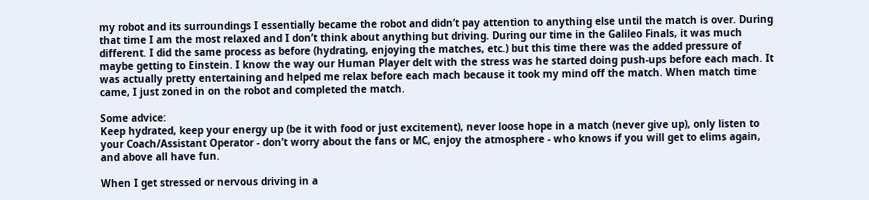my robot and its surroundings I essentially became the robot and didn’t pay attention to anything else until the match is over. During that time I am the most relaxed and I don’t think about anything but driving. During our time in the Galileo Finals, it was much different. I did the same process as before (hydrating, enjoying the matches, etc.) but this time there was the added pressure of maybe getting to Einstein. I know the way our Human Player delt with the stress was he started doing push-ups before each mach. It was actually pretty entertaining and helped me relax before each mach because it took my mind off the match. When match time came, I just zoned in on the robot and completed the match.

Some advice:
Keep hydrated, keep your energy up (be it with food or just excitement), never loose hope in a match (never give up), only listen to your Coach/Assistant Operator - don’t worry about the fans or MC, enjoy the atmosphere - who knows if you will get to elims again, and above all have fun.

When I get stressed or nervous driving in a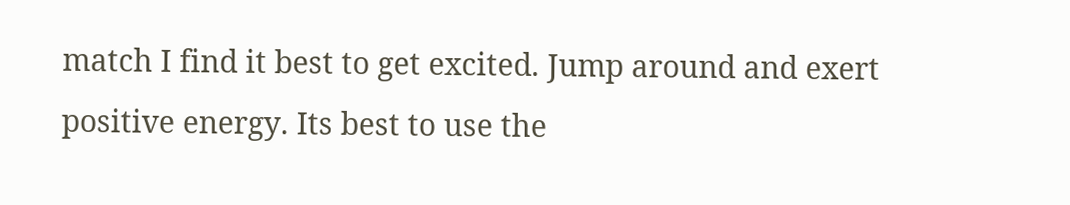match I find it best to get excited. Jump around and exert positive energy. Its best to use the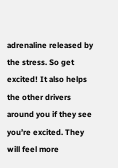adrenaline released by the stress. So get excited! It also helps the other drivers around you if they see you’re excited. They will feel more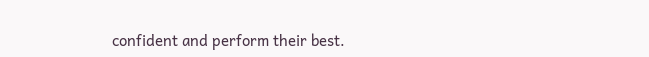confident and perform their best.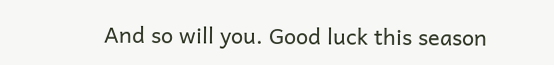And so will you. Good luck this season